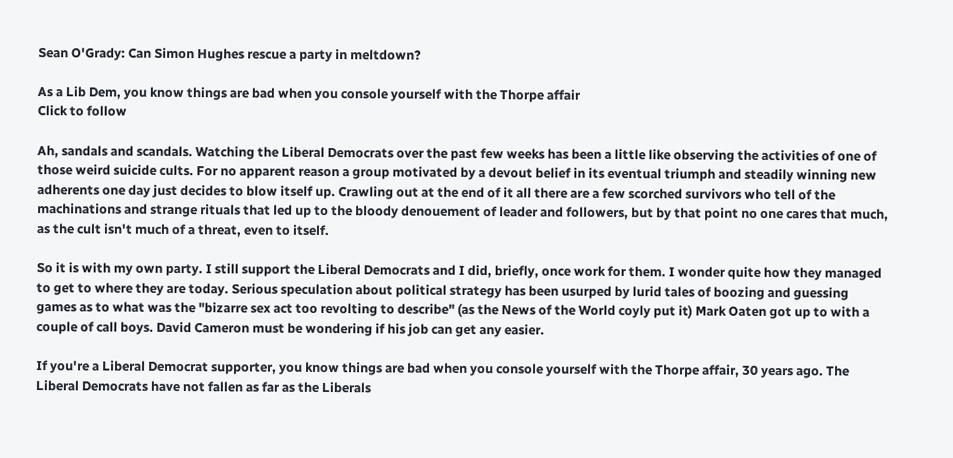Sean O'Grady: Can Simon Hughes rescue a party in meltdown?

As a Lib Dem, you know things are bad when you console yourself with the Thorpe affair
Click to follow

Ah, sandals and scandals. Watching the Liberal Democrats over the past few weeks has been a little like observing the activities of one of those weird suicide cults. For no apparent reason a group motivated by a devout belief in its eventual triumph and steadily winning new adherents one day just decides to blow itself up. Crawling out at the end of it all there are a few scorched survivors who tell of the machinations and strange rituals that led up to the bloody denouement of leader and followers, but by that point no one cares that much, as the cult isn't much of a threat, even to itself.

So it is with my own party. I still support the Liberal Democrats and I did, briefly, once work for them. I wonder quite how they managed to get to where they are today. Serious speculation about political strategy has been usurped by lurid tales of boozing and guessing games as to what was the "bizarre sex act too revolting to describe" (as the News of the World coyly put it) Mark Oaten got up to with a couple of call boys. David Cameron must be wondering if his job can get any easier.

If you're a Liberal Democrat supporter, you know things are bad when you console yourself with the Thorpe affair, 30 years ago. The Liberal Democrats have not fallen as far as the Liberals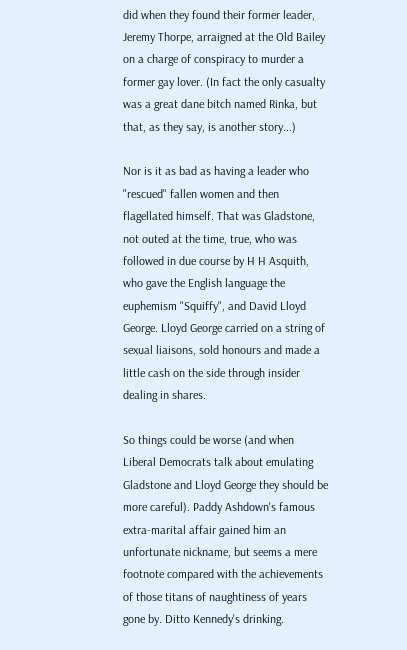did when they found their former leader, Jeremy Thorpe, arraigned at the Old Bailey on a charge of conspiracy to murder a former gay lover. (In fact the only casualty was a great dane bitch named Rinka, but that, as they say, is another story...)

Nor is it as bad as having a leader who "rescued" fallen women and then flagellated himself. That was Gladstone, not outed at the time, true, who was followed in due course by H H Asquith, who gave the English language the euphemism "Squiffy", and David Lloyd George. Lloyd George carried on a string of sexual liaisons, sold honours and made a little cash on the side through insider dealing in shares.

So things could be worse (and when Liberal Democrats talk about emulating Gladstone and Lloyd George they should be more careful). Paddy Ashdown's famous extra-marital affair gained him an unfortunate nickname, but seems a mere footnote compared with the achievements of those titans of naughtiness of years gone by. Ditto Kennedy's drinking.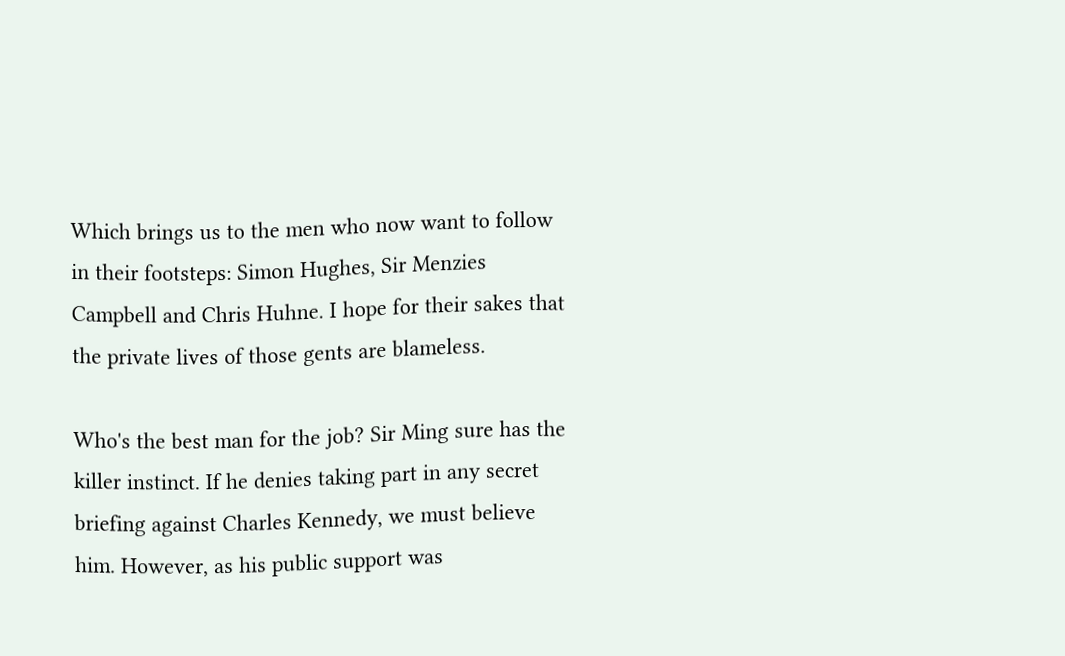Which brings us to the men who now want to follow in their footsteps: Simon Hughes, Sir Menzies Campbell and Chris Huhne. I hope for their sakes that the private lives of those gents are blameless.

Who's the best man for the job? Sir Ming sure has the killer instinct. If he denies taking part in any secret briefing against Charles Kennedy, we must believe him. However, as his public support was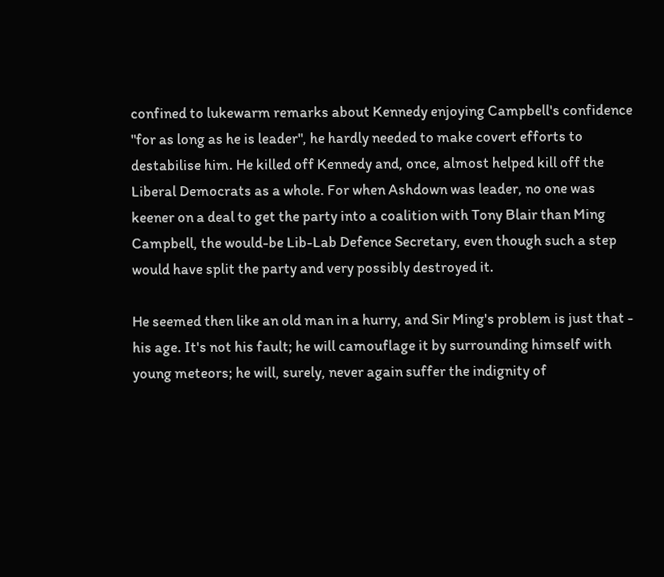confined to lukewarm remarks about Kennedy enjoying Campbell's confidence "for as long as he is leader", he hardly needed to make covert efforts to destabilise him. He killed off Kennedy and, once, almost helped kill off the Liberal Democrats as a whole. For when Ashdown was leader, no one was keener on a deal to get the party into a coalition with Tony Blair than Ming Campbell, the would-be Lib-Lab Defence Secretary, even though such a step would have split the party and very possibly destroyed it.

He seemed then like an old man in a hurry, and Sir Ming's problem is just that - his age. It's not his fault; he will camouflage it by surrounding himself with young meteors; he will, surely, never again suffer the indignity of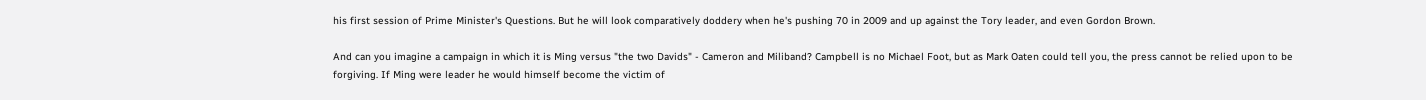his first session of Prime Minister's Questions. But he will look comparatively doddery when he's pushing 70 in 2009 and up against the Tory leader, and even Gordon Brown.

And can you imagine a campaign in which it is Ming versus "the two Davids" - Cameron and Miliband? Campbell is no Michael Foot, but as Mark Oaten could tell you, the press cannot be relied upon to be forgiving. If Ming were leader he would himself become the victim of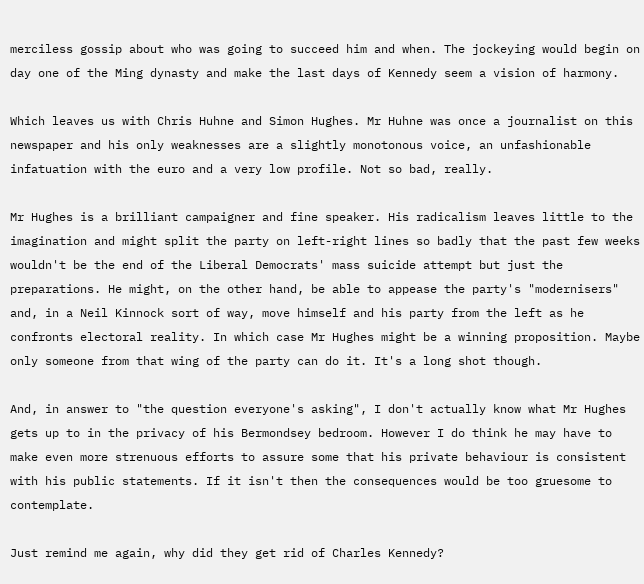merciless gossip about who was going to succeed him and when. The jockeying would begin on day one of the Ming dynasty and make the last days of Kennedy seem a vision of harmony.

Which leaves us with Chris Huhne and Simon Hughes. Mr Huhne was once a journalist on this newspaper and his only weaknesses are a slightly monotonous voice, an unfashionable infatuation with the euro and a very low profile. Not so bad, really.

Mr Hughes is a brilliant campaigner and fine speaker. His radicalism leaves little to the imagination and might split the party on left-right lines so badly that the past few weeks wouldn't be the end of the Liberal Democrats' mass suicide attempt but just the preparations. He might, on the other hand, be able to appease the party's "modernisers" and, in a Neil Kinnock sort of way, move himself and his party from the left as he confronts electoral reality. In which case Mr Hughes might be a winning proposition. Maybe only someone from that wing of the party can do it. It's a long shot though.

And, in answer to "the question everyone's asking", I don't actually know what Mr Hughes gets up to in the privacy of his Bermondsey bedroom. However I do think he may have to make even more strenuous efforts to assure some that his private behaviour is consistent with his public statements. If it isn't then the consequences would be too gruesome to contemplate.

Just remind me again, why did they get rid of Charles Kennedy?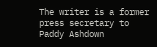The writer is a former press secretary to Paddy Ashdown